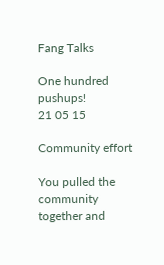Fang Talks

One hundred pushups!
21 05 15

Community effort

You pulled the community together and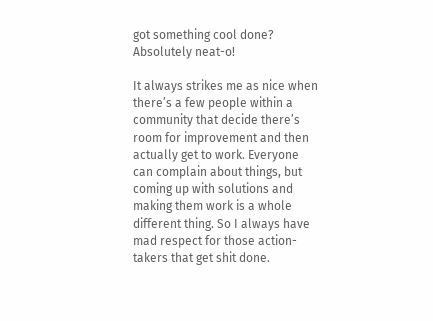got something cool done? Absolutely neat-o!

It always strikes me as nice when there’s a few people within a community that decide there’s room for improvement and then actually get to work. Everyone can complain about things, but coming up with solutions and making them work is a whole different thing. So I always have mad respect for those action-takers that get shit done.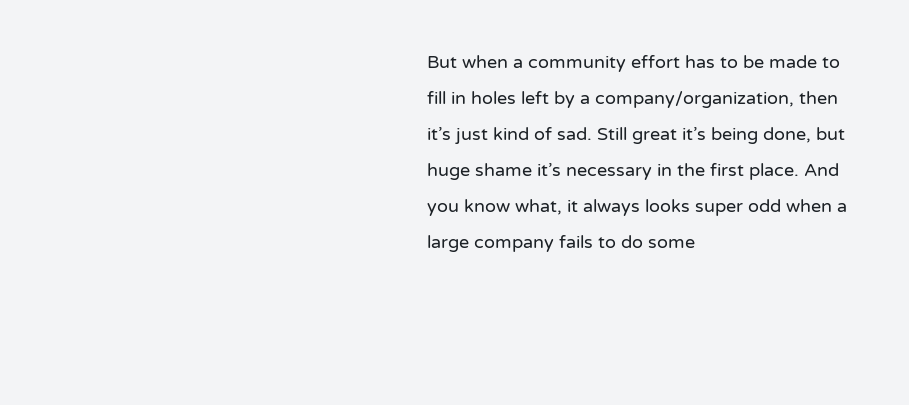But when a community effort has to be made to fill in holes left by a company/organization, then it’s just kind of sad. Still great it’s being done, but huge shame it’s necessary in the first place. And you know what, it always looks super odd when a large company fails to do some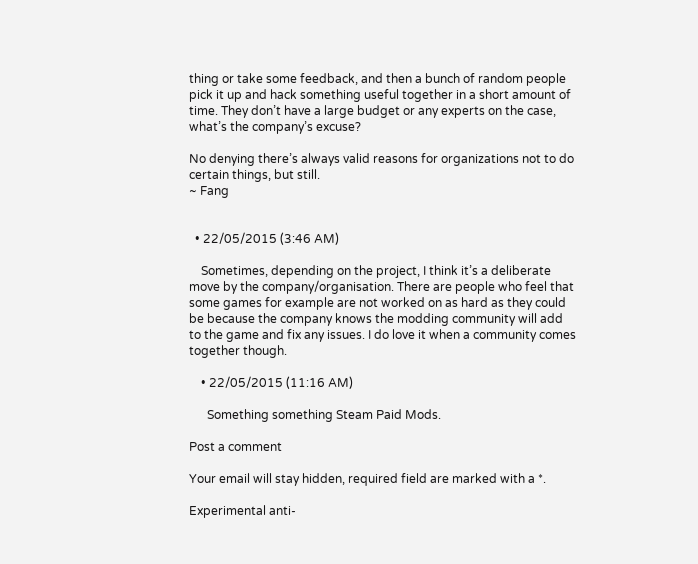thing or take some feedback, and then a bunch of random people pick it up and hack something useful together in a short amount of time. They don’t have a large budget or any experts on the case, what’s the company’s excuse?

No denying there’s always valid reasons for organizations not to do certain things, but still.
~ Fang


  • 22/05/2015 (3:46 AM)

    Sometimes, depending on the project, I think it’s a deliberate move by the company/organisation. There are people who feel that some games for example are not worked on as hard as they could be because the company knows the modding community will add to the game and fix any issues. I do love it when a community comes together though.

    • 22/05/2015 (11:16 AM)

      Something something Steam Paid Mods.

Post a comment

Your email will stay hidden, required field are marked with a *.

Experimental anti-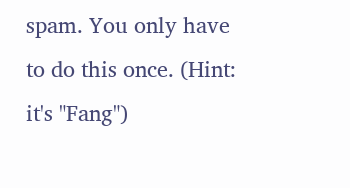spam. You only have to do this once. (Hint: it's "Fang")